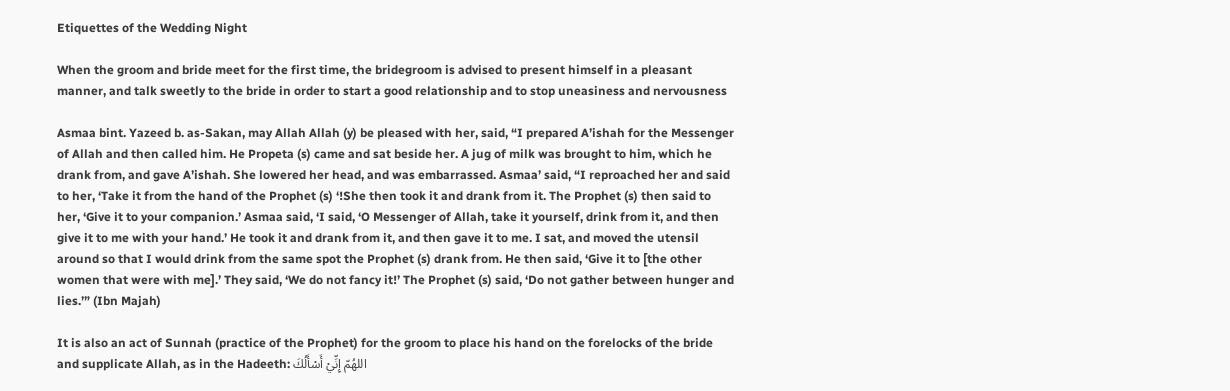Etiquettes of the Wedding Night

When the groom and bride meet for the first time, the bridegroom is advised to present himself in a pleasant manner, and talk sweetly to the bride in order to start a good relationship and to stop uneasiness and nervousness

Asmaa bint. Yazeed b. as-Sakan, may Allah Allah (y) be pleased with her, said, “I prepared A’ishah for the Messenger of Allah and then called him. He Propeta (s) came and sat beside her. A jug of milk was brought to him, which he drank from, and gave A’ishah. She lowered her head, and was embarrassed. Asmaa’ said, “I reproached her and said to her, ‘Take it from the hand of the Prophet (s) ‘!She then took it and drank from it. The Prophet (s) then said to her, ‘Give it to your companion.’ Asmaa said, ‘I said, ‘O Messenger of Allah, take it yourself, drink from it, and then give it to me with your hand.’ He took it and drank from it, and then gave it to me. I sat, and moved the utensil around so that I would drink from the same spot the Prophet (s) drank from. He then said, ‘Give it to [the other women that were with me].’ They said, ‘We do not fancy it!’ The Prophet (s) said, ‘Do not gather between hunger and lies.’” (Ibn Majah)

It is also an act of Sunnah (practice of the Prophet) for the groom to place his hand on the forelocks of the bride and supplicate Allah, as in the Hadeeth: اللهُمّ إِنِّيْ أَسْأَلُكَ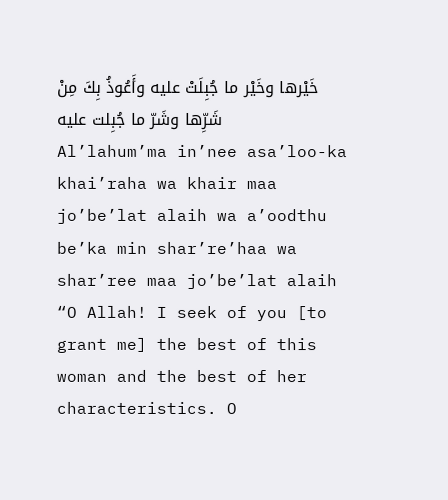خَيْرها وخَيْر ما جُبِلَتْ عليه وأَعُوذُ بِكَ مِنْ شَرِّها وشَرّ ما جُبِلت عليه Al’lahum’ma in’nee asa’loo-ka khai’raha wa khair maa jo’be’lat alaih wa a’oodthu be’ka min shar’re’haa wa shar’ree maa jo’be’lat alaih “O Allah! I seek of you [to grant me] the best of this woman and the best of her characteristics. O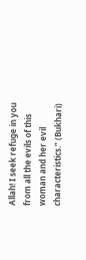Allah! I seek refuge in you from all the evils of this woman and her evil characteristics.” (Bukhari)